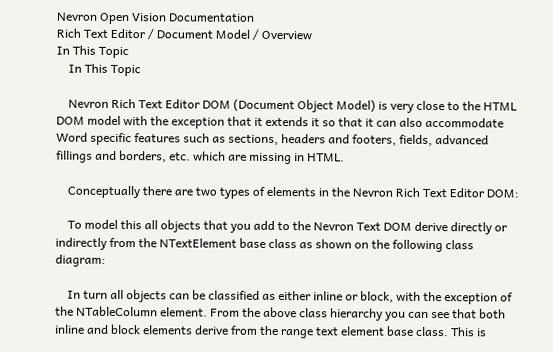Nevron Open Vision Documentation
Rich Text Editor / Document Model / Overview
In This Topic
    In This Topic

    Nevron Rich Text Editor DOM (Document Object Model) is very close to the HTML DOM model with the exception that it extends it so that it can also accommodate Word specific features such as sections, headers and footers, fields, advanced fillings and borders, etc. which are missing in HTML.

    Conceptually there are two types of elements in the Nevron Rich Text Editor DOM:

    To model this all objects that you add to the Nevron Text DOM derive directly or indirectly from the NTextElement base class as shown on the following class diagram:

    In turn all objects can be classified as either inline or block, with the exception of the NTableColumn element. From the above class hierarchy you can see that both inline and block elements derive from the range text element base class. This is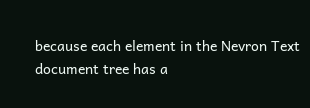because each element in the Nevron Text document tree has a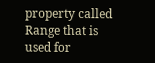property called Range that is used for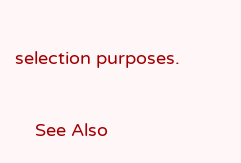selection purposes.

    See Also